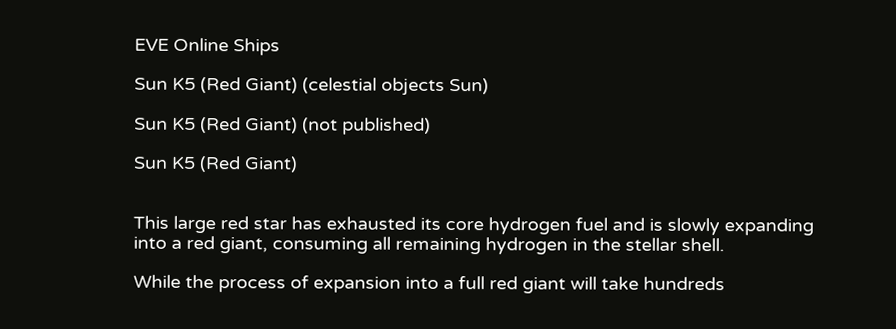EVE Online Ships

Sun K5 (Red Giant) (celestial objects Sun)

Sun K5 (Red Giant) (not published)

Sun K5 (Red Giant)


This large red star has exhausted its core hydrogen fuel and is slowly expanding into a red giant, consuming all remaining hydrogen in the stellar shell.

While the process of expansion into a full red giant will take hundreds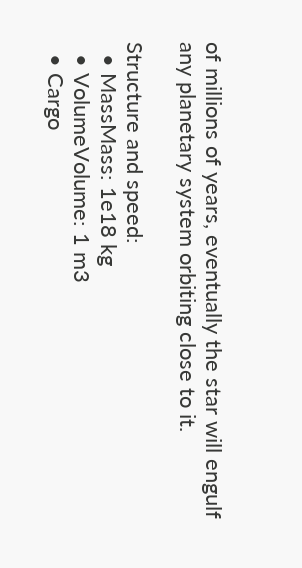of millions of years, eventually the star will engulf any planetary system orbiting close to it.

Structure and speed:
  • MassMass: 1e18 kg
  • VolumeVolume: 1 m3
  • Cargo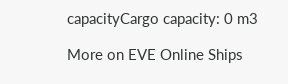capacityCargo capacity: 0 m3

More on EVE Online Ships